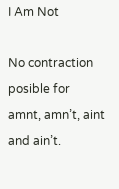I Am Not

No contraction posible for amnt, amn’t, aint and ain’t.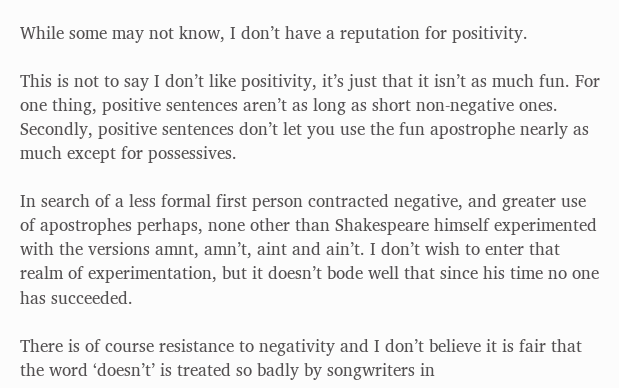While some may not know, I don’t have a reputation for positivity.

This is not to say I don’t like positivity, it’s just that it isn’t as much fun. For one thing, positive sentences aren’t as long as short non-negative ones. Secondly, positive sentences don’t let you use the fun apostrophe nearly as much except for possessives.

In search of a less formal first person contracted negative, and greater use of apostrophes perhaps, none other than Shakespeare himself experimented with the versions amnt, amn’t, aint and ain’t. I don’t wish to enter that realm of experimentation, but it doesn’t bode well that since his time no one has succeeded.

There is of course resistance to negativity and I don’t believe it is fair that the word ‘doesn’t’ is treated so badly by songwriters in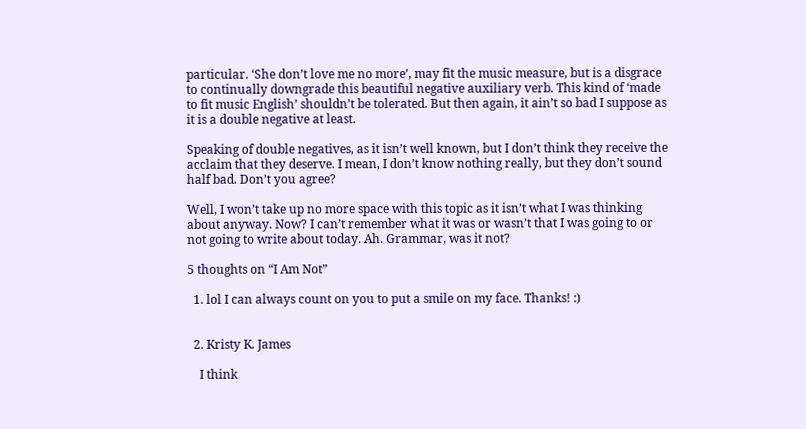particular. ‘She don’t love me no more’, may fit the music measure, but is a disgrace to continually downgrade this beautiful negative auxiliary verb. This kind of ‘made to fit music English’ shouldn’t be tolerated. But then again, it ain’t so bad I suppose as it is a double negative at least.

Speaking of double negatives, as it isn’t well known, but I don’t think they receive the acclaim that they deserve. I mean, I don’t know nothing really, but they don’t sound half bad. Don’t you agree?

Well, I won’t take up no more space with this topic as it isn’t what I was thinking about anyway. Now? I can’t remember what it was or wasn’t that I was going to or not going to write about today. Ah. Grammar, was it not?

5 thoughts on “I Am Not”

  1. lol I can always count on you to put a smile on my face. Thanks! :)


  2. Kristy K. James

    I think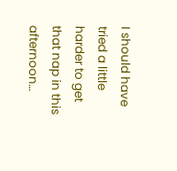I should have tried a little harder to get that nap in this afternoon…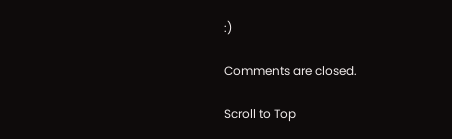:)

Comments are closed.

Scroll to Top